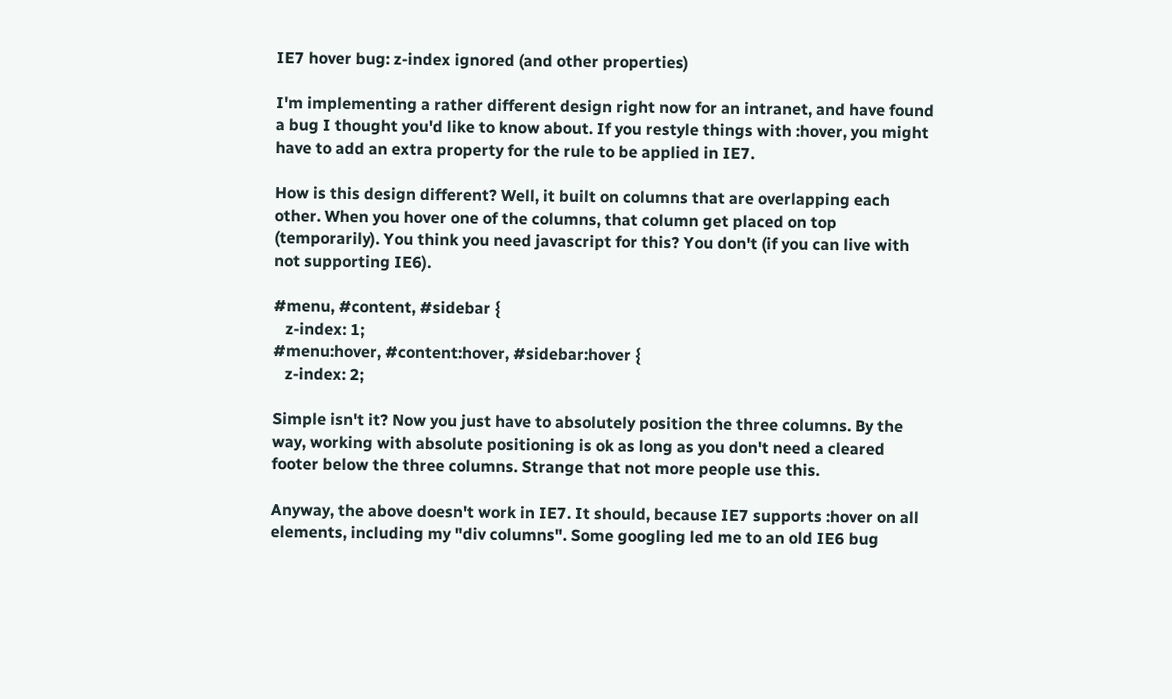IE7 hover bug: z-index ignored (and other properties)

I'm implementing a rather different design right now for an intranet, and have found a bug I thought you'd like to know about. If you restyle things with :hover, you might have to add an extra property for the rule to be applied in IE7.

How is this design different? Well, it built on columns that are overlapping each other. When you hover one of the columns, that column get placed on top (temporarily). You think you need javascript for this? You don't (if you can live with not supporting IE6).

#menu, #content, #sidebar {
   z-index: 1;
#menu:hover, #content:hover, #sidebar:hover {
   z-index: 2;

Simple isn't it? Now you just have to absolutely position the three columns. By the way, working with absolute positioning is ok as long as you don't need a cleared footer below the three columns. Strange that not more people use this.

Anyway, the above doesn't work in IE7. It should, because IE7 supports :hover on all elements, including my "div columns". Some googling led me to an old IE6 bug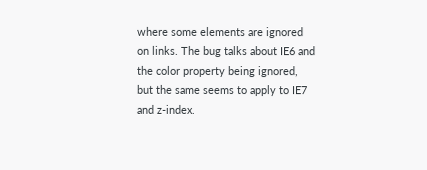where some elements are ignored on links. The bug talks about IE6 and the color property being ignored, but the same seems to apply to IE7 and z-index.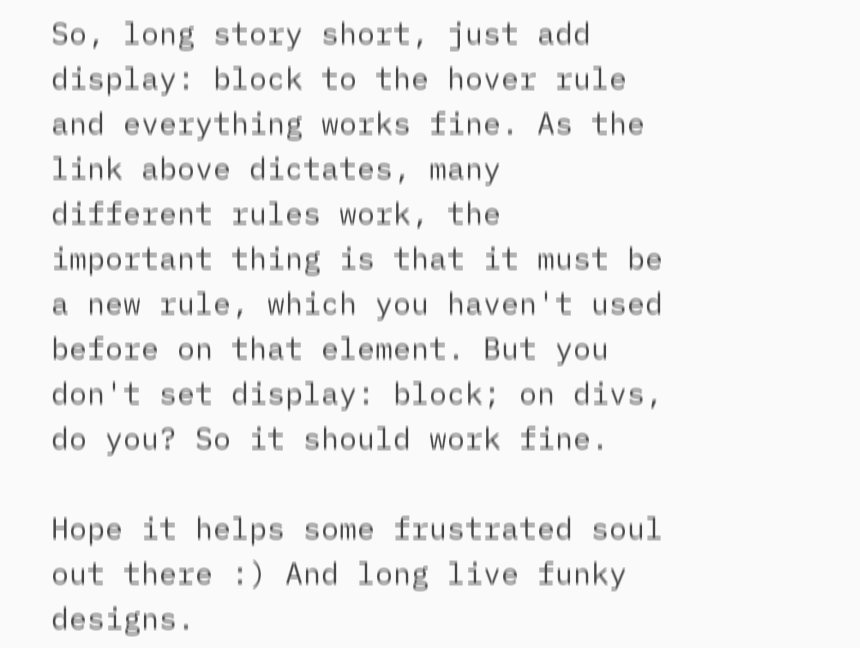So, long story short, just add display: block to the hover rule and everything works fine. As the link above dictates, many different rules work, the important thing is that it must be a new rule, which you haven't used before on that element. But you don't set display: block; on divs, do you? So it should work fine.

Hope it helps some frustrated soul out there :) And long live funky designs.